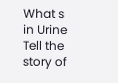What s in Urine Tell the story of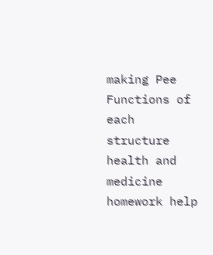making Pee Functions of each structure health and medicine homework help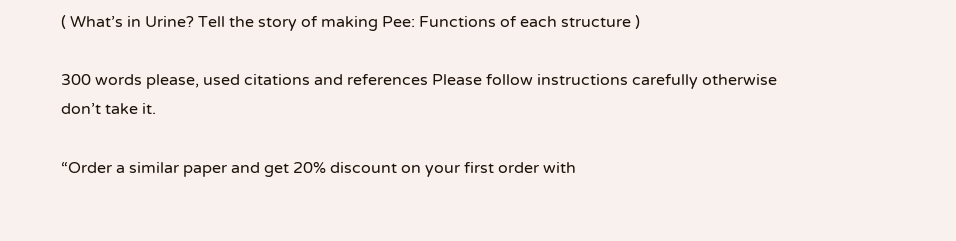( What’s in Urine? Tell the story of making Pee: Functions of each structure )

300 words please, used citations and references Please follow instructions carefully otherwise don’t take it.

“Order a similar paper and get 20% discount on your first order with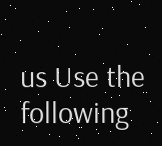us Use the following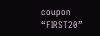coupon “FIRST20”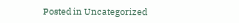Posted in Uncategorized